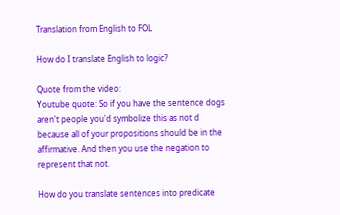Translation from English to FOL

How do I translate English to logic?

Quote from the video:
Youtube quote: So if you have the sentence dogs aren't people you'd symbolize this as not d because all of your propositions should be in the affirmative. And then you use the negation to represent that not.

How do you translate sentences into predicate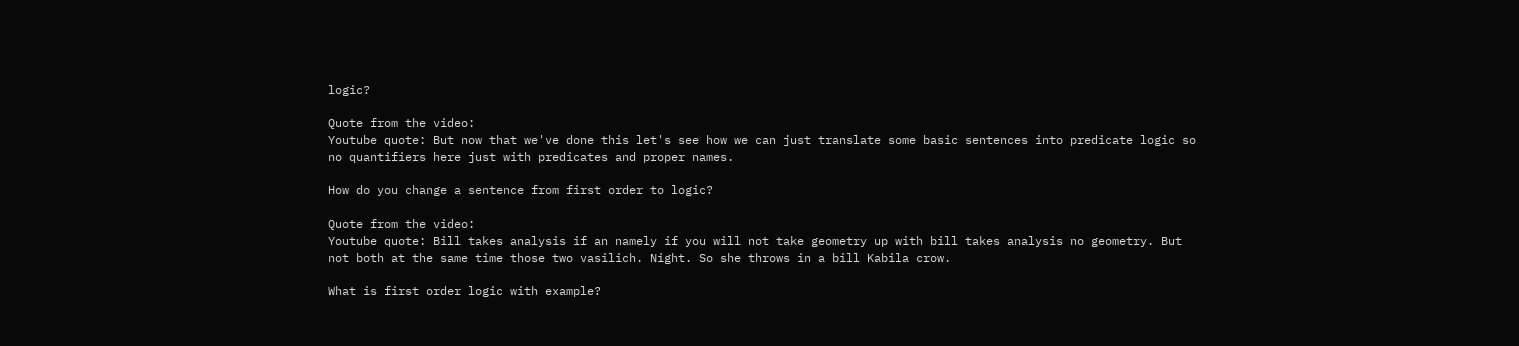logic?

Quote from the video:
Youtube quote: But now that we've done this let's see how we can just translate some basic sentences into predicate logic so no quantifiers here just with predicates and proper names.

How do you change a sentence from first order to logic?

Quote from the video:
Youtube quote: Bill takes analysis if an namely if you will not take geometry up with bill takes analysis no geometry. But not both at the same time those two vasilich. Night. So she throws in a bill Kabila crow.

What is first order logic with example?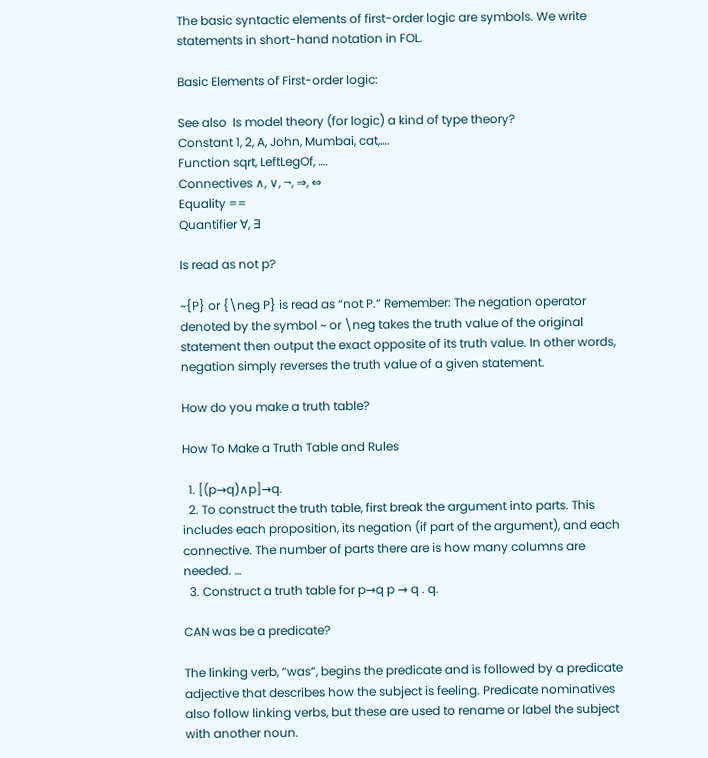The basic syntactic elements of first-order logic are symbols. We write statements in short-hand notation in FOL.

Basic Elements of First-order logic:

See also  Is model theory (for logic) a kind of type theory?
Constant 1, 2, A, John, Mumbai, cat,….
Function sqrt, LeftLegOf, ….
Connectives ∧, ∨, ¬, ⇒, ⇔
Equality ==
Quantifier ∀, ∃

Is read as not p?

~{P} or {\neg P} is read as “not P.” Remember: The negation operator denoted by the symbol ~ or \neg takes the truth value of the original statement then output the exact opposite of its truth value. In other words, negation simply reverses the truth value of a given statement.

How do you make a truth table?

How To Make a Truth Table and Rules

  1. [(p→q)∧p]→q.
  2. To construct the truth table, first break the argument into parts. This includes each proposition, its negation (if part of the argument), and each connective. The number of parts there are is how many columns are needed. …
  3. Construct a truth table for p→q p → q . q.

CAN was be a predicate?

The linking verb, “was”, begins the predicate and is followed by a predicate adjective that describes how the subject is feeling. Predicate nominatives also follow linking verbs, but these are used to rename or label the subject with another noun.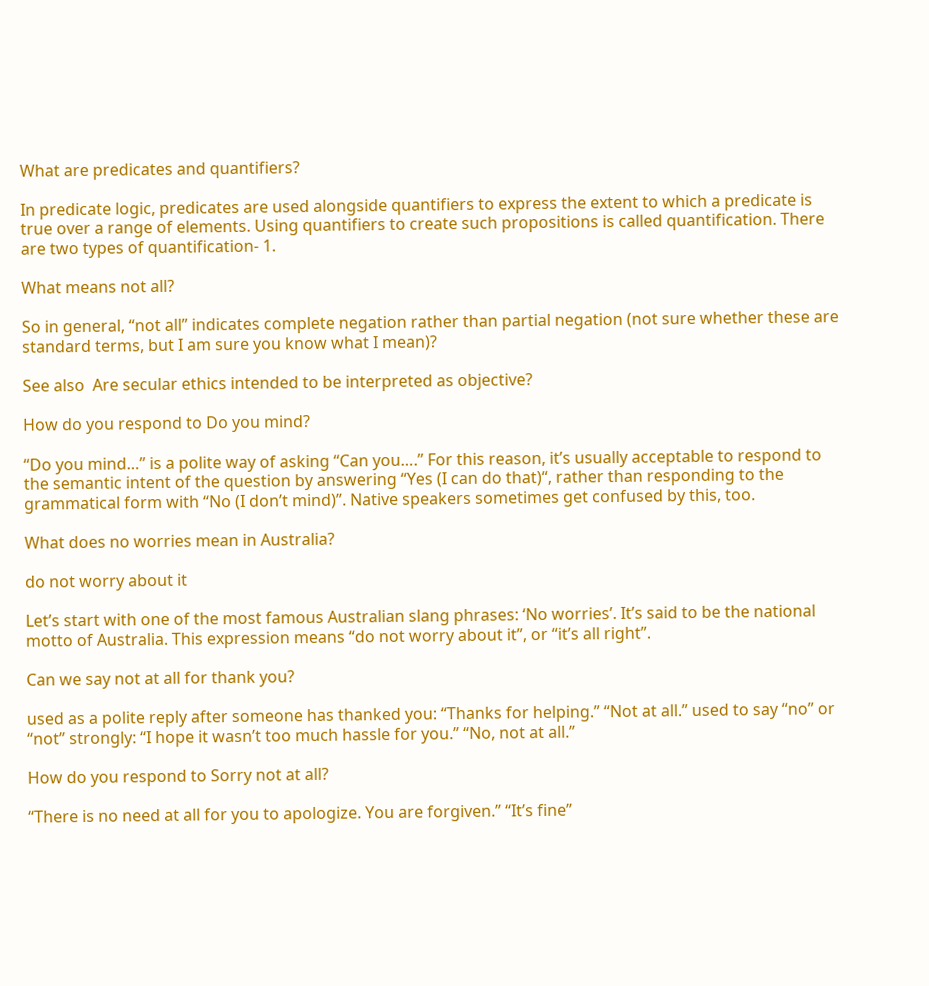What are predicates and quantifiers?

In predicate logic, predicates are used alongside quantifiers to express the extent to which a predicate is true over a range of elements. Using quantifiers to create such propositions is called quantification. There are two types of quantification- 1.

What means not all?

So in general, “not all” indicates complete negation rather than partial negation (not sure whether these are standard terms, but I am sure you know what I mean)?

See also  Are secular ethics intended to be interpreted as objective?

How do you respond to Do you mind?

“Do you mind…” is a polite way of asking “Can you….” For this reason, it’s usually acceptable to respond to the semantic intent of the question by answering “Yes (I can do that)“, rather than responding to the grammatical form with “No (I don’t mind)”. Native speakers sometimes get confused by this, too.

What does no worries mean in Australia?

do not worry about it

Let’s start with one of the most famous Australian slang phrases: ‘No worries’. It’s said to be the national motto of Australia. This expression means “do not worry about it”, or “it’s all right”.

Can we say not at all for thank you?

used as a polite reply after someone has thanked you: “Thanks for helping.” “Not at all.” used to say “no” or “not” strongly: “I hope it wasn’t too much hassle for you.” “No, not at all.”

How do you respond to Sorry not at all?

“There is no need at all for you to apologize. You are forgiven.” “It’s fine”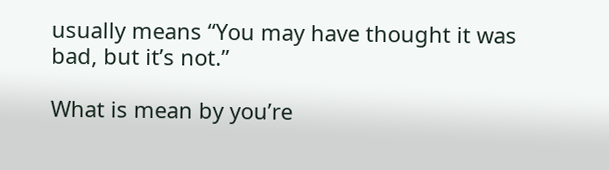usually means “You may have thought it was bad, but it’s not.”

What is mean by you’re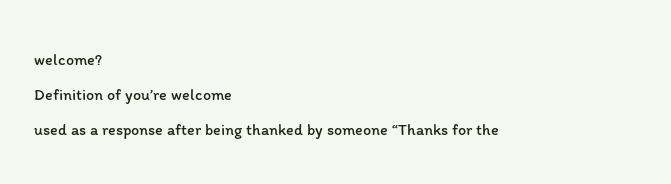welcome?

Definition of you’re welcome

used as a response after being thanked by someone “Thanks for the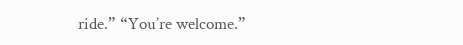ride.” “You’re welcome.”